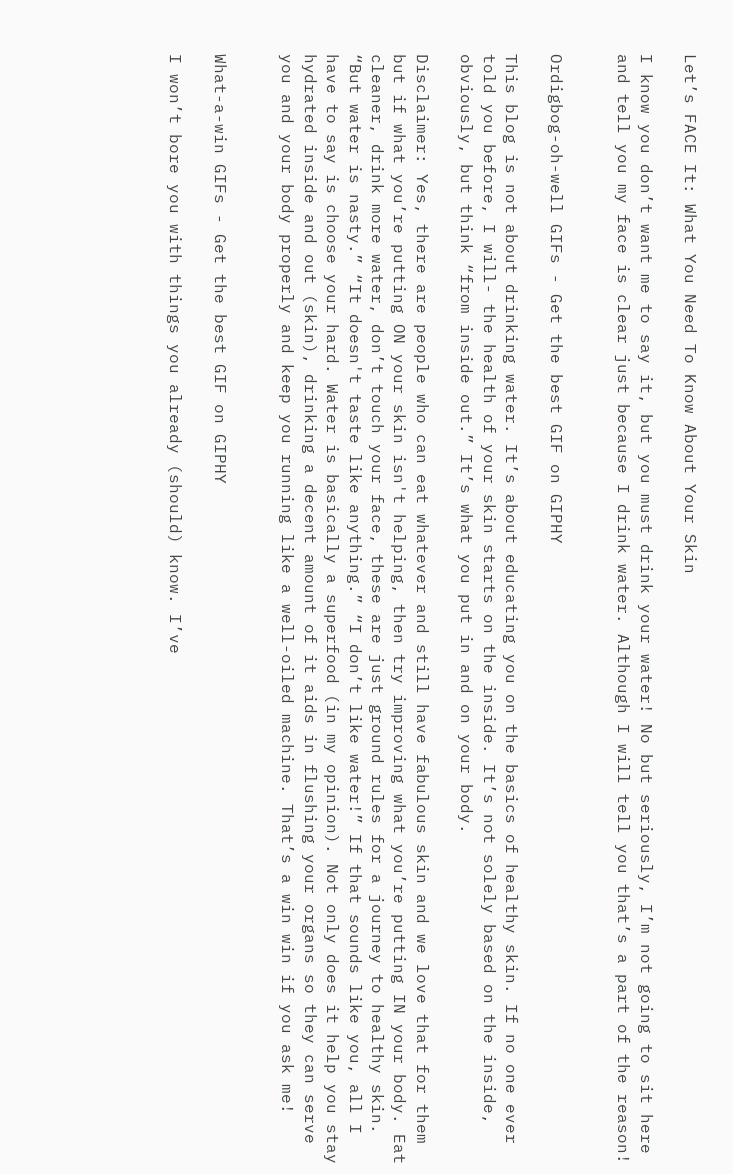Let’s FACE It: What You Need To Know About Your Skin

I know you don’t want me to say it, but you must drink your water! No but seriously, I’m not going to sit here and tell you my face is clear just because I drink water. Although I will tell you that’s a part of the reason!


Ordigbog-oh-well GIFs - Get the best GIF on GIPHY

This blog is not about drinking water. It’s about educating you on the basics of healthy skin. If no one ever told you before, I will- the health of your skin starts on the inside. It’s not solely based on the inside, obviously, but think “from inside out.” It’s what you put in and on your body.

Disclaimer: Yes, there are people who can eat whatever and still have fabulous skin and we love that for them but if what you’re putting ON your skin isn't helping, then try improving what you’re putting IN your body. Eat cleaner, drink more water, don’t touch your face, these are just ground rules for a journey to healthy skin. “But water is nasty.” “It doesn't taste like anything.” “I don’t like water!” If that sounds like you, all I have to say is choose your hard. Water is basically a superfood (in my opinion). Not only does it help you stay hydrated inside and out (skin), drinking a decent amount of it aids in flushing your organs so they can serve you and your body properly and keep you running like a well-oiled machine. That’s a win win if you ask me!


What-a-win GIFs - Get the best GIF on GIPHY

I won’t bore you with things you already (should) know. I’ve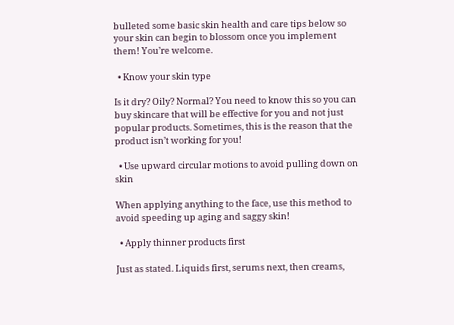bulleted some basic skin health and care tips below so your skin can begin to blossom once you implement them! You’re welcome.

  • Know your skin type

Is it dry? Oily? Normal? You need to know this so you can buy skincare that will be effective for you and not just popular products. Sometimes, this is the reason that the product isn’t working for you!

  • Use upward circular motions to avoid pulling down on skin

When applying anything to the face, use this method to avoid speeding up aging and saggy skin!

  • Apply thinner products first

Just as stated. Liquids first, serums next, then creams,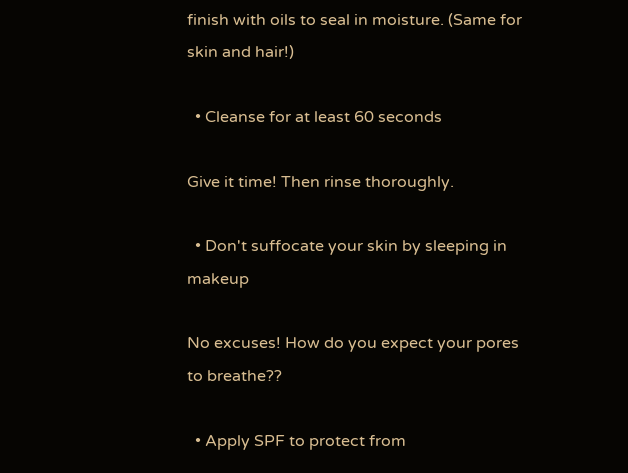finish with oils to seal in moisture. (Same for skin and hair!)

  • Cleanse for at least 60 seconds

Give it time! Then rinse thoroughly.

  • Don't suffocate your skin by sleeping in makeup

No excuses! How do you expect your pores to breathe??

  • Apply SPF to protect from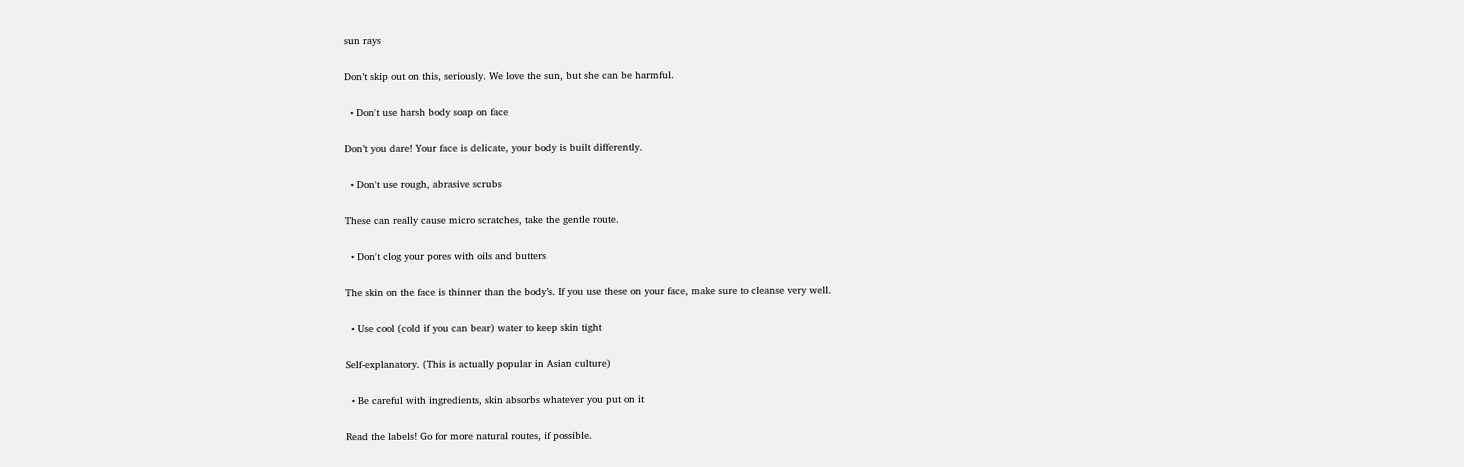sun rays

Don’t skip out on this, seriously. We love the sun, but she can be harmful.

  • Don't use harsh body soap on face

Don’t you dare! Your face is delicate, your body is built differently.

  • Don't use rough, abrasive scrubs

These can really cause micro scratches, take the gentle route.

  • Don't clog your pores with oils and butters

The skin on the face is thinner than the body’s. If you use these on your face, make sure to cleanse very well.

  • Use cool (cold if you can bear) water to keep skin tight

Self-explanatory. (This is actually popular in Asian culture)

  • Be careful with ingredients, skin absorbs whatever you put on it

Read the labels! Go for more natural routes, if possible.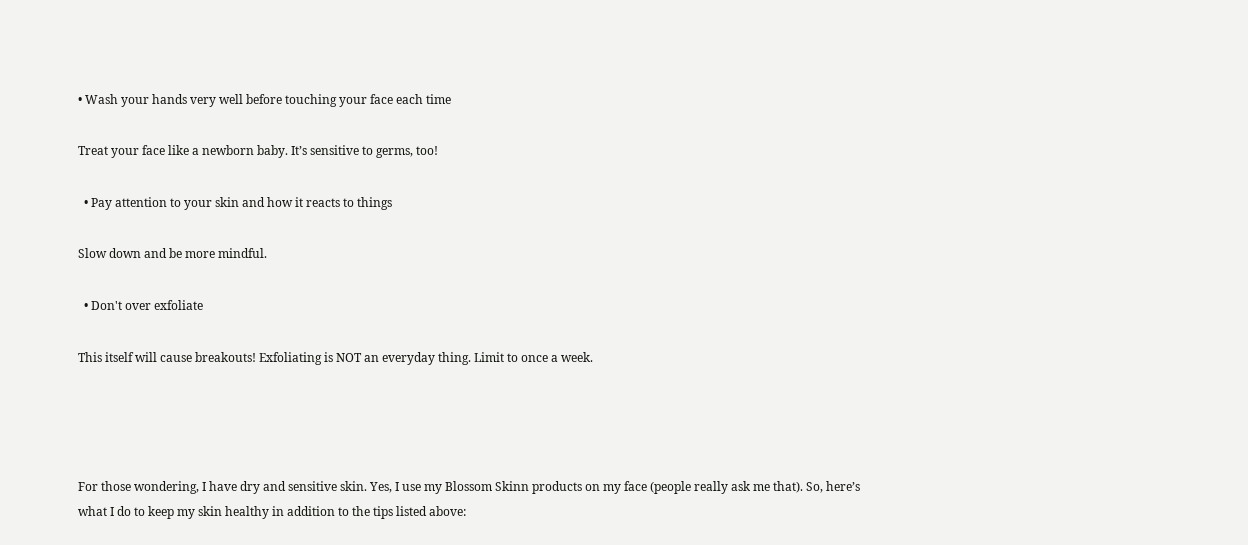• Wash your hands very well before touching your face each time

Treat your face like a newborn baby. It’s sensitive to germs, too!

  • Pay attention to your skin and how it reacts to things

Slow down and be more mindful.

  • Don't over exfoliate

This itself will cause breakouts! Exfoliating is NOT an everyday thing. Limit to once a week.




For those wondering, I have dry and sensitive skin. Yes, I use my Blossom Skinn products on my face (people really ask me that). So, here’s what I do to keep my skin healthy in addition to the tips listed above: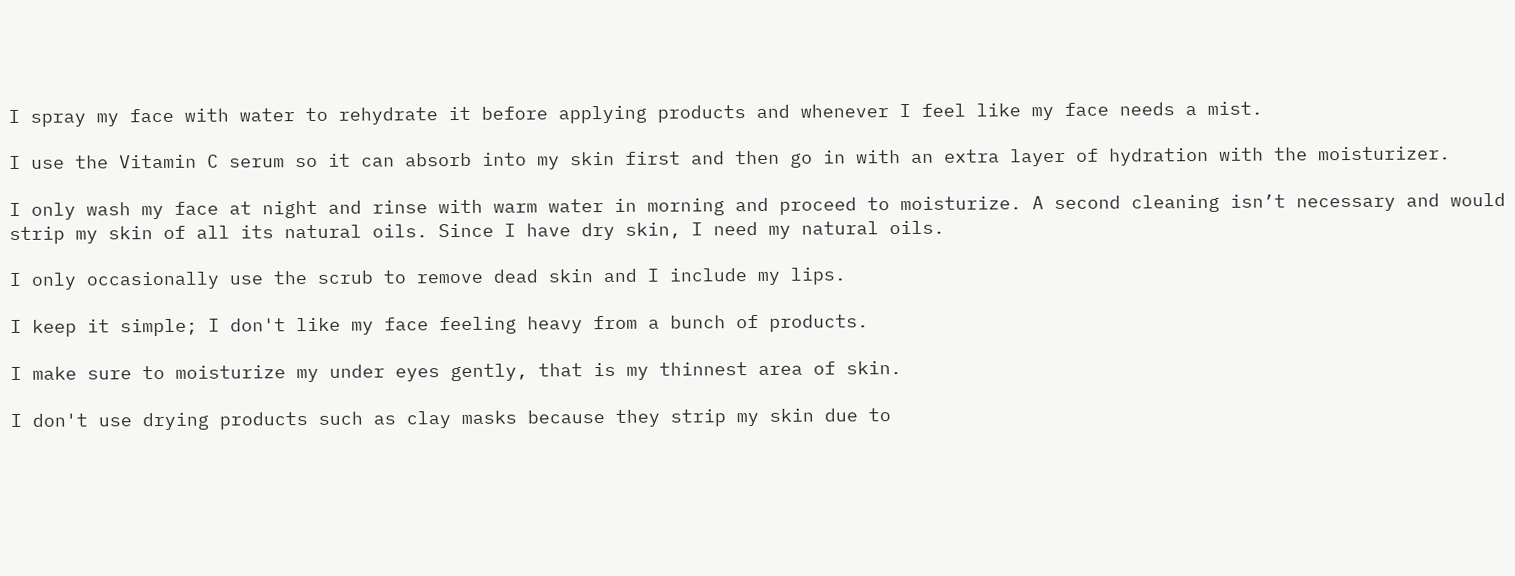I spray my face with water to rehydrate it before applying products and whenever I feel like my face needs a mist.

I use the Vitamin C serum so it can absorb into my skin first and then go in with an extra layer of hydration with the moisturizer.

I only wash my face at night and rinse with warm water in morning and proceed to moisturize. A second cleaning isn’t necessary and would strip my skin of all its natural oils. Since I have dry skin, I need my natural oils.

I only occasionally use the scrub to remove dead skin and I include my lips.

I keep it simple; I don't like my face feeling heavy from a bunch of products.

I make sure to moisturize my under eyes gently, that is my thinnest area of skin.

I don't use drying products such as clay masks because they strip my skin due to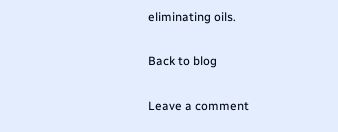eliminating oils.

Back to blog

Leave a comment